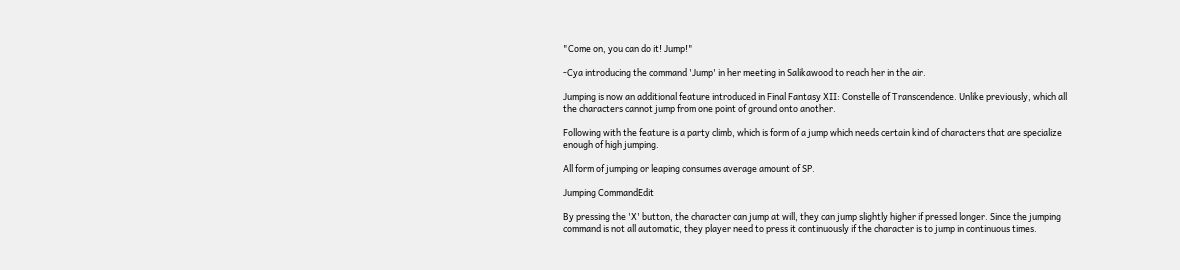"Come on, you can do it! Jump!"

-Cya introducing the command 'Jump' in her meeting in Salikawood to reach her in the air.

Jumping is now an additional feature introduced in Final Fantasy XII: Constelle of Transcendence. Unlike previously, which all the characters cannot jump from one point of ground onto another.

Following with the feature is a party climb, which is form of a jump which needs certain kind of characters that are specialize enough of high jumping.

All form of jumping or leaping consumes average amount of SP.

Jumping CommandEdit

By pressing the 'X' button, the character can jump at will, they can jump slightly higher if pressed longer. Since the jumping command is not all automatic, they player need to press it continuously if the character is to jump in continuous times.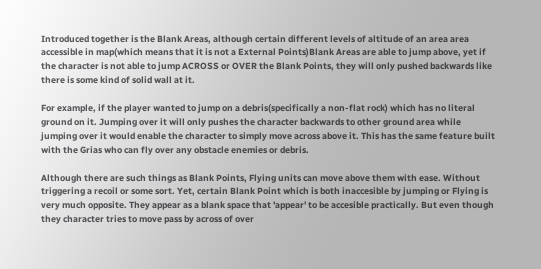Introduced together is the Blank Areas, although certain different levels of altitude of an area area accessible in map(which means that it is not a External Points)Blank Areas are able to jump above, yet if the character is not able to jump ACROSS or OVER the Blank Points, they will only pushed backwards like there is some kind of solid wall at it.

For example, if the player wanted to jump on a debris(specifically a non-flat rock) which has no literal ground on it. Jumping over it will only pushes the character backwards to other ground area while jumping over it would enable the character to simply move across above it. This has the same feature built with the Grias who can fly over any obstacle enemies or debris.

Although there are such things as Blank Points, Flying units can move above them with ease. Without triggering a recoil or some sort. Yet, certain Blank Point which is both inaccesible by jumping or Flying is very much opposite. They appear as a blank space that 'appear' to be accesible practically. But even though they character tries to move pass by across of over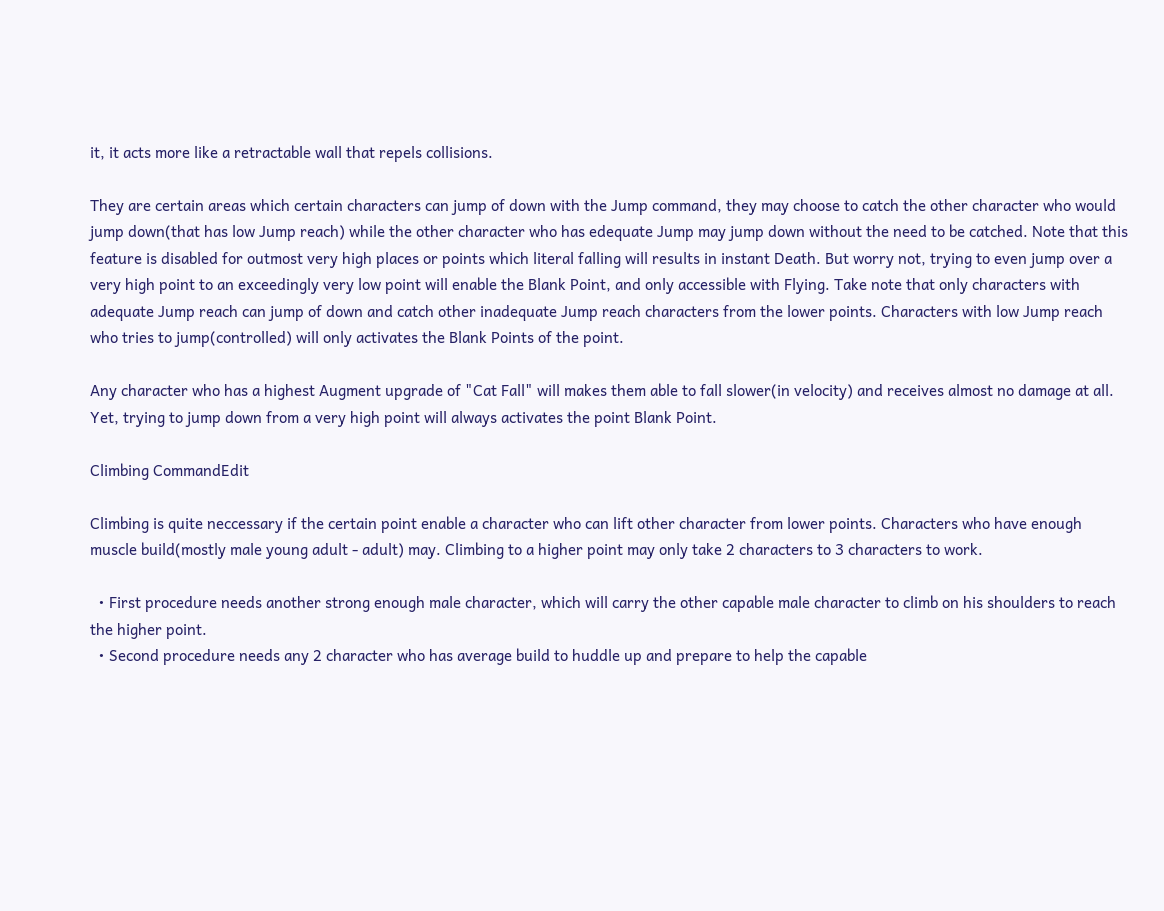it, it acts more like a retractable wall that repels collisions.

They are certain areas which certain characters can jump of down with the Jump command, they may choose to catch the other character who would jump down(that has low Jump reach) while the other character who has edequate Jump may jump down without the need to be catched. Note that this feature is disabled for outmost very high places or points which literal falling will results in instant Death. But worry not, trying to even jump over a very high point to an exceedingly very low point will enable the Blank Point, and only accessible with Flying. Take note that only characters with adequate Jump reach can jump of down and catch other inadequate Jump reach characters from the lower points. Characters with low Jump reach who tries to jump(controlled) will only activates the Blank Points of the point.

Any character who has a highest Augment upgrade of "Cat Fall" will makes them able to fall slower(in velocity) and receives almost no damage at all. Yet, trying to jump down from a very high point will always activates the point Blank Point.

Climbing CommandEdit

Climbing is quite neccessary if the certain point enable a character who can lift other character from lower points. Characters who have enough muscle build(mostly male young adult - adult) may. Climbing to a higher point may only take 2 characters to 3 characters to work.

  • First procedure needs another strong enough male character, which will carry the other capable male character to climb on his shoulders to reach the higher point.
  • Second procedure needs any 2 character who has average build to huddle up and prepare to help the capable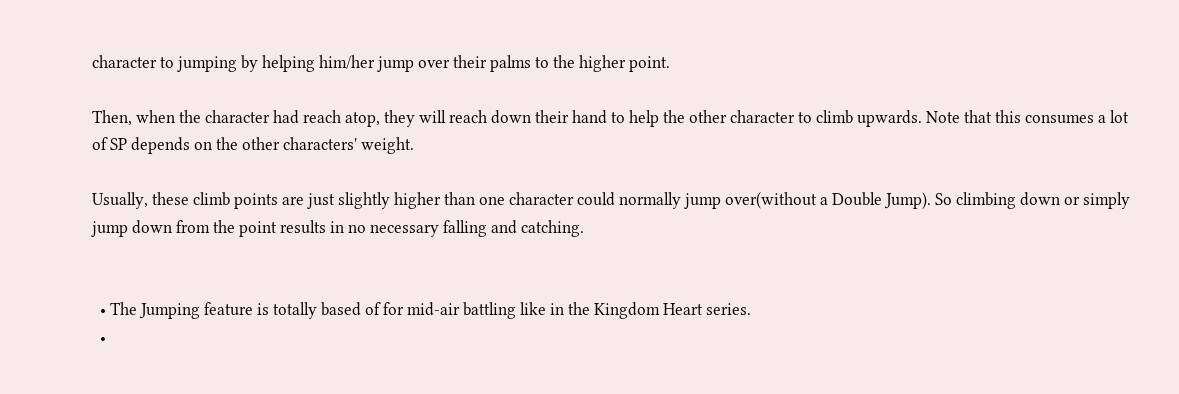character to jumping by helping him/her jump over their palms to the higher point.

Then, when the character had reach atop, they will reach down their hand to help the other character to climb upwards. Note that this consumes a lot of SP depends on the other characters' weight.

Usually, these climb points are just slightly higher than one character could normally jump over(without a Double Jump). So climbing down or simply jump down from the point results in no necessary falling and catching.


  • The Jumping feature is totally based of for mid-air battling like in the Kingdom Heart series.
  •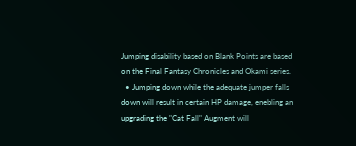Jumping disability based on Blank Points are based on the Final Fantasy Chronicles and Okami series.
  • Jumping down while the adequate jumper falls down will result in certain HP damage, enebling an upgrading the "Cat Fall" Augment will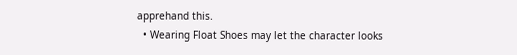apprehand this.
  • Wearing Float Shoes may let the character looks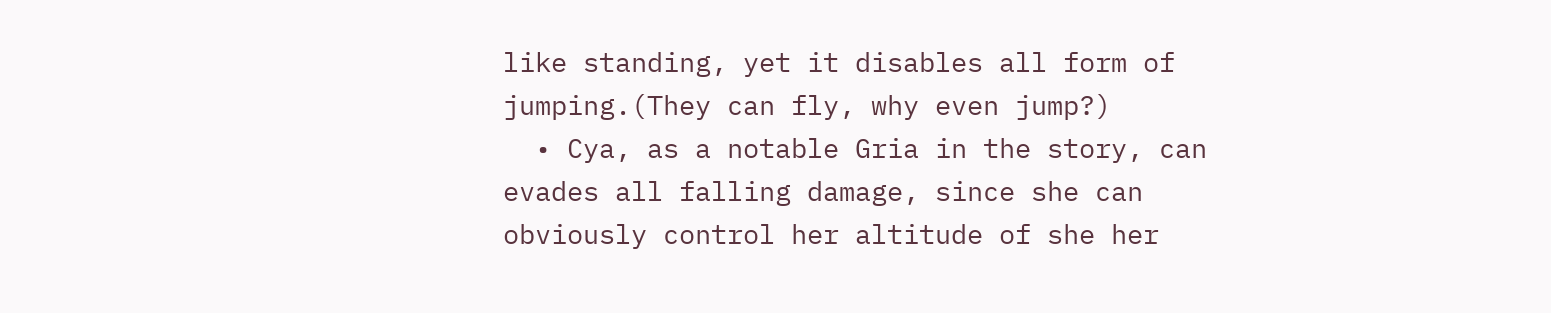like standing, yet it disables all form of jumping.(They can fly, why even jump?)
  • Cya, as a notable Gria in the story, can evades all falling damage, since she can obviously control her altitude of she her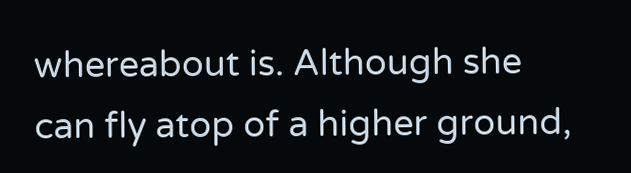whereabout is. Although she can fly atop of a higher ground,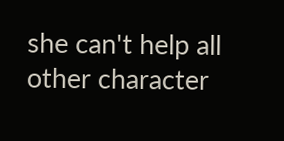she can't help all other character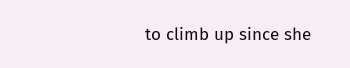to climb up since she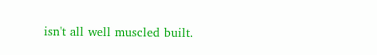isn't all well muscled built.